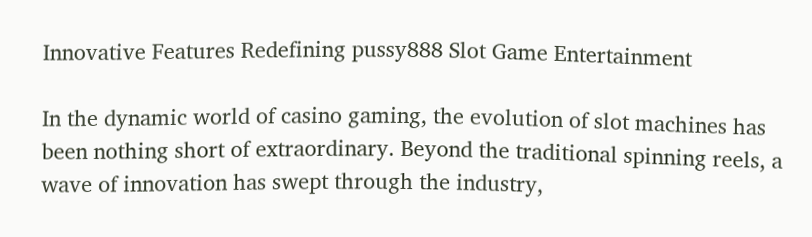Innovative Features Redefining pussy888 Slot Game Entertainment

In the dynamic world of casino gaming, the evolution of slot machines has been nothing short of extraordinary. Beyond the traditional spinning reels, a wave of innovation has swept through the industry,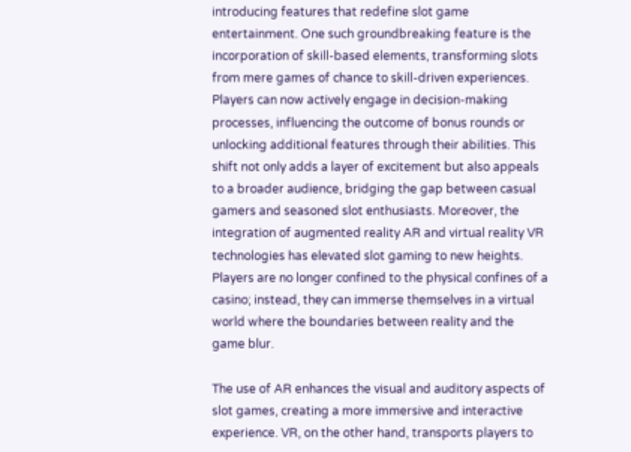introducing features that redefine slot game entertainment. One such groundbreaking feature is the incorporation of skill-based elements, transforming slots from mere games of chance to skill-driven experiences. Players can now actively engage in decision-making processes, influencing the outcome of bonus rounds or unlocking additional features through their abilities. This shift not only adds a layer of excitement but also appeals to a broader audience, bridging the gap between casual gamers and seasoned slot enthusiasts. Moreover, the integration of augmented reality AR and virtual reality VR technologies has elevated slot gaming to new heights.  Players are no longer confined to the physical confines of a casino; instead, they can immerse themselves in a virtual world where the boundaries between reality and the game blur.

The use of AR enhances the visual and auditory aspects of slot games, creating a more immersive and interactive experience. VR, on the other hand, transports players to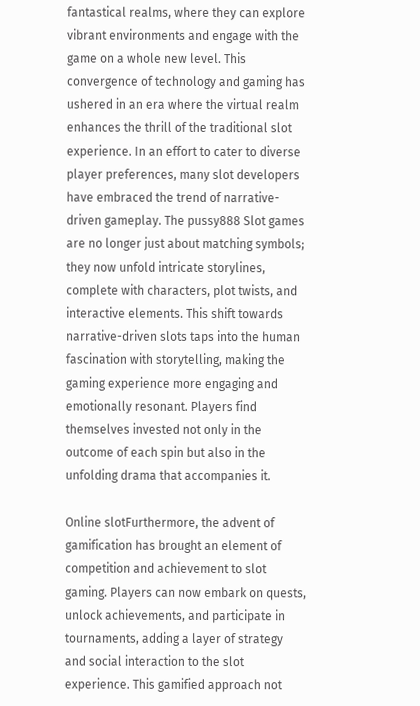fantastical realms, where they can explore vibrant environments and engage with the game on a whole new level. This convergence of technology and gaming has ushered in an era where the virtual realm enhances the thrill of the traditional slot experience. In an effort to cater to diverse player preferences, many slot developers have embraced the trend of narrative-driven gameplay. The pussy888 Slot games are no longer just about matching symbols; they now unfold intricate storylines, complete with characters, plot twists, and interactive elements. This shift towards narrative-driven slots taps into the human fascination with storytelling, making the gaming experience more engaging and emotionally resonant. Players find themselves invested not only in the outcome of each spin but also in the unfolding drama that accompanies it.

Online slotFurthermore, the advent of gamification has brought an element of competition and achievement to slot gaming. Players can now embark on quests, unlock achievements, and participate in tournaments, adding a layer of strategy and social interaction to the slot experience. This gamified approach not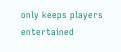only keeps players entertained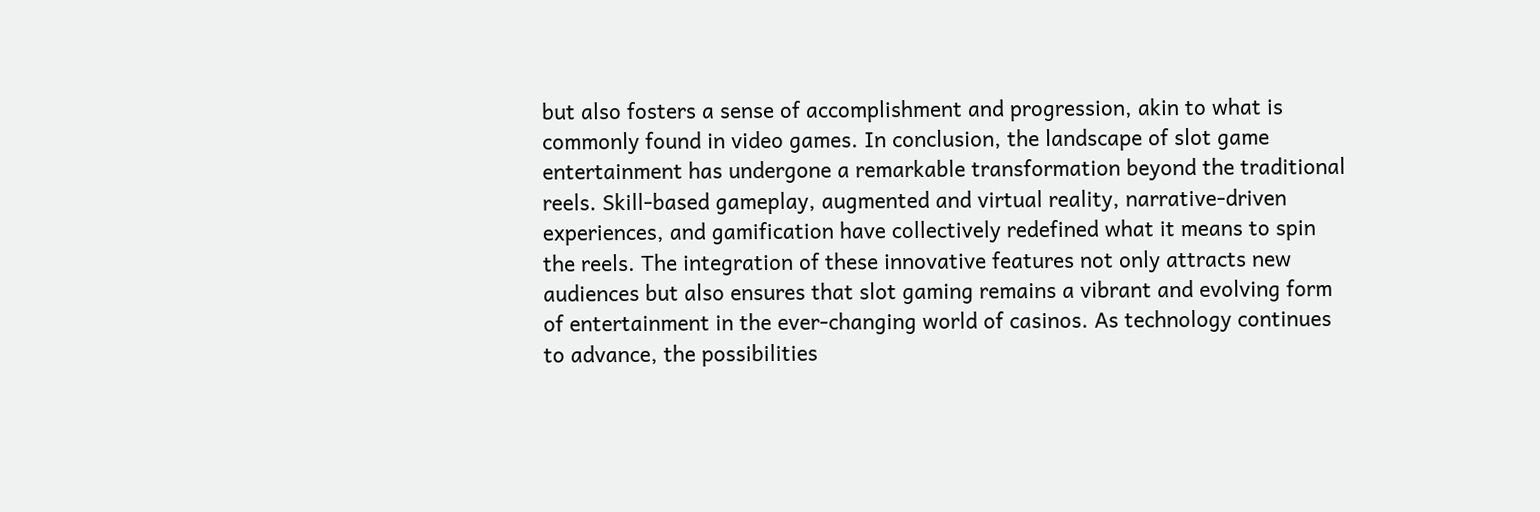but also fosters a sense of accomplishment and progression, akin to what is commonly found in video games. In conclusion, the landscape of slot game entertainment has undergone a remarkable transformation beyond the traditional reels. Skill-based gameplay, augmented and virtual reality, narrative-driven experiences, and gamification have collectively redefined what it means to spin the reels. The integration of these innovative features not only attracts new audiences but also ensures that slot gaming remains a vibrant and evolving form of entertainment in the ever-changing world of casinos. As technology continues to advance, the possibilities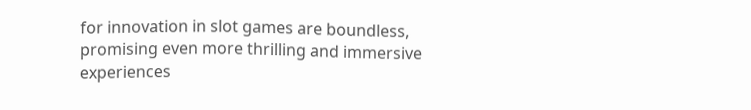for innovation in slot games are boundless, promising even more thrilling and immersive experiences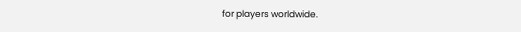for players worldwide.